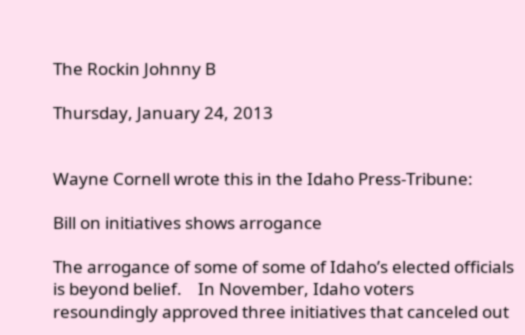The Rockin Johnny B

Thursday, January 24, 2013


Wayne Cornell wrote this in the Idaho Press-Tribune:

Bill on initiatives shows arrogance

The arrogance of some of some of Idaho’s elected officials is beyond belief.    In November, Idaho voters resoundingly approved three initiatives that canceled out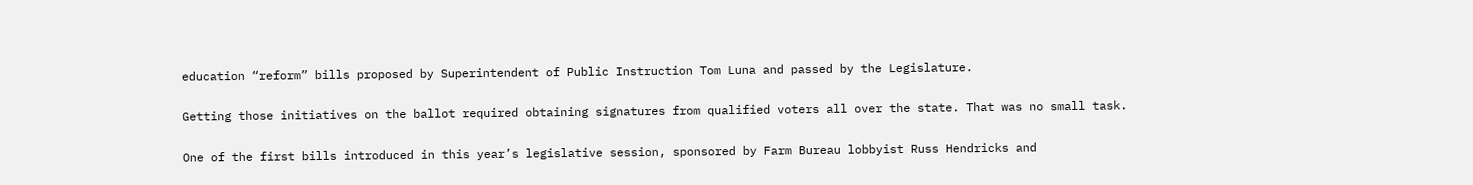education “reform” bills proposed by Superintendent of Public Instruction Tom Luna and passed by the Legislature.

Getting those initiatives on the ballot required obtaining signatures from qualified voters all over the state. That was no small task.

One of the first bills introduced in this year’s legislative session, sponsored by Farm Bureau lobbyist Russ Hendricks and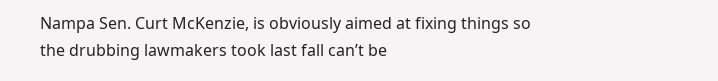Nampa Sen. Curt McKenzie, is obviously aimed at fixing things so the drubbing lawmakers took last fall can’t be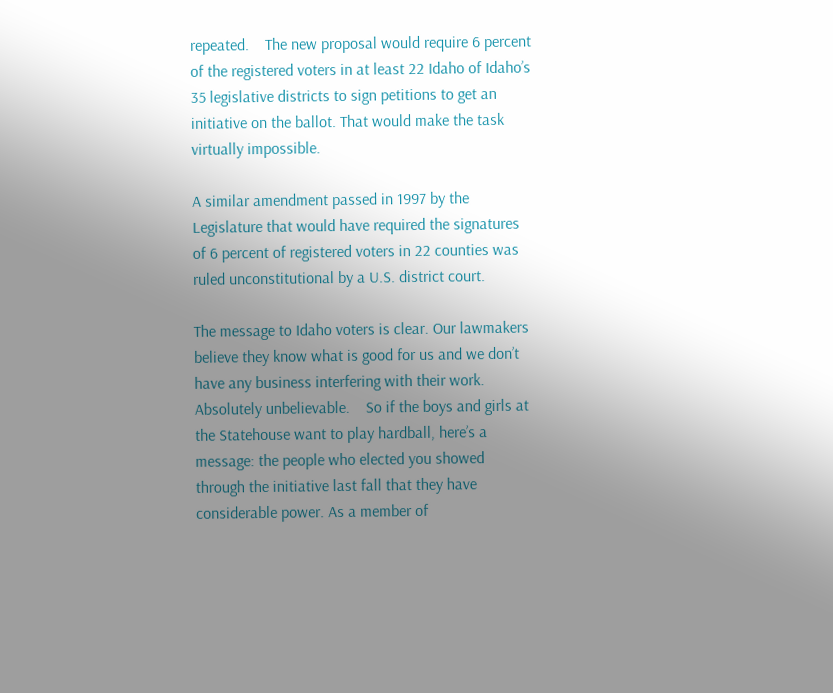repeated.    The new proposal would require 6 percent of the registered voters in at least 22 Idaho of Idaho’s 35 legislative districts to sign petitions to get an initiative on the ballot. That would make the task virtually impossible.

A similar amendment passed in 1997 by the Legislature that would have required the signatures of 6 percent of registered voters in 22 counties was ruled unconstitutional by a U.S. district court.

The message to Idaho voters is clear. Our lawmakers believe they know what is good for us and we don’t have any business interfering with their work. Absolutely unbelievable.    So if the boys and girls at the Statehouse want to play hardball, here’s a message: the people who elected you showed through the initiative last fall that they have considerable power. As a member of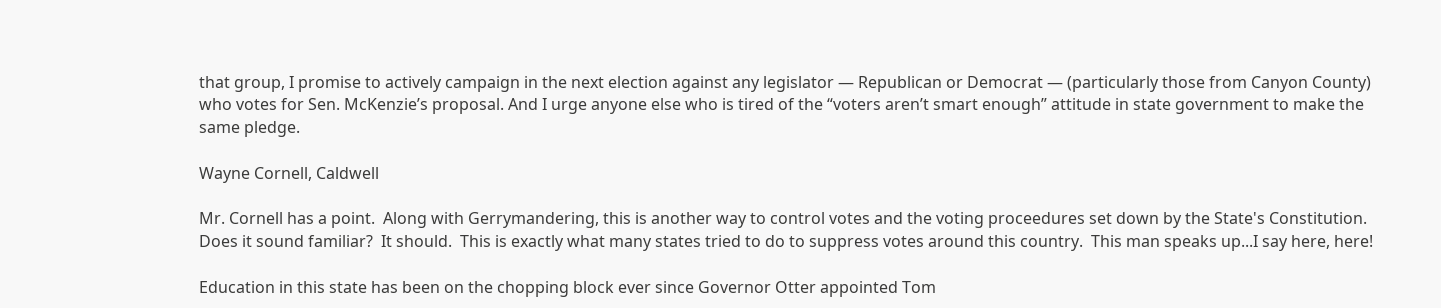that group, I promise to actively campaign in the next election against any legislator — Republican or Democrat — (particularly those from Canyon County) who votes for Sen. McKenzie’s proposal. And I urge anyone else who is tired of the “voters aren’t smart enough” attitude in state government to make the same pledge.

Wayne Cornell, Caldwell

Mr. Cornell has a point.  Along with Gerrymandering, this is another way to control votes and the voting proceedures set down by the State's Constitution.  Does it sound familiar?  It should.  This is exactly what many states tried to do to suppress votes around this country.  This man speaks up...I say here, here!

Education in this state has been on the chopping block ever since Governor Otter appointed Tom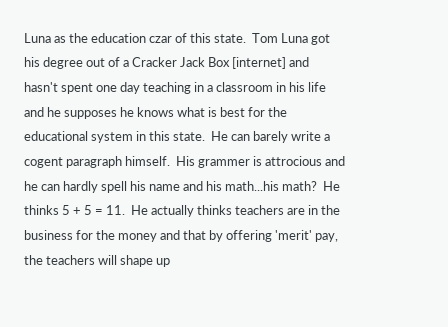Luna as the education czar of this state.  Tom Luna got his degree out of a Cracker Jack Box [internet] and hasn't spent one day teaching in a classroom in his life and he supposes he knows what is best for the educational system in this state.  He can barely write a cogent paragraph himself.  His grammer is attrocious and he can hardly spell his name and his math...his math?  He thinks 5 + 5 = 11.  He actually thinks teachers are in the business for the money and that by offering 'merit' pay, the teachers will shape up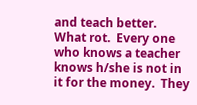and teach better.  What rot.  Every one who knows a teacher knows h/she is not in it for the money.  They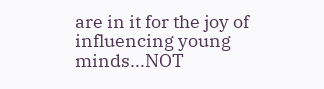are in it for the joy of influencing young minds...NOT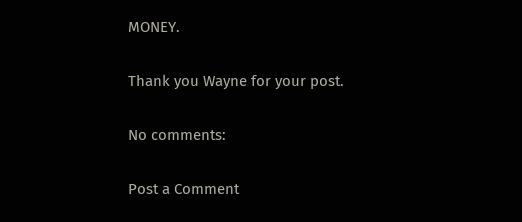MONEY.

Thank you Wayne for your post.

No comments:

Post a Comment